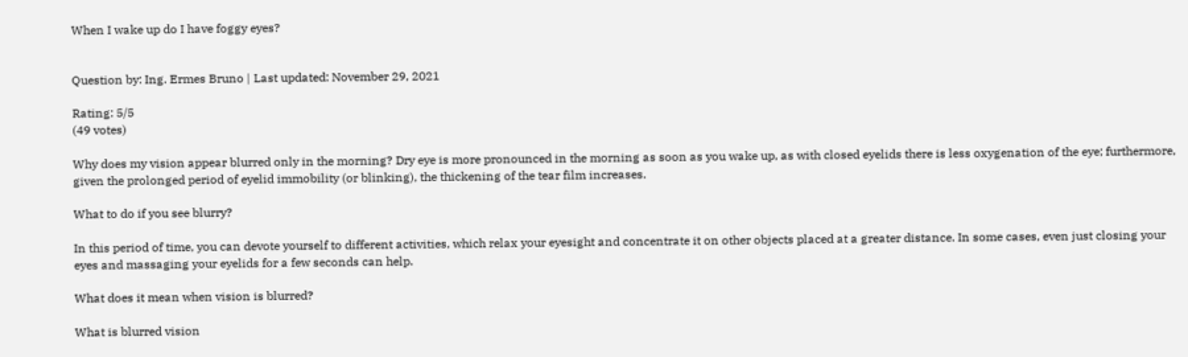When I wake up do I have foggy eyes?


Question by: Ing. Ermes Bruno | Last updated: November 29, 2021

Rating: 5/5
(49 votes)

Why does my vision appear blurred only in the morning? Dry eye is more pronounced in the morning as soon as you wake up, as with closed eyelids there is less oxygenation of the eye; furthermore, given the prolonged period of eyelid immobility (or blinking), the thickening of the tear film increases.

What to do if you see blurry?

In this period of time, you can devote yourself to different activities, which relax your eyesight and concentrate it on other objects placed at a greater distance. In some cases, even just closing your eyes and massaging your eyelids for a few seconds can help.

What does it mean when vision is blurred?

What is blurred vision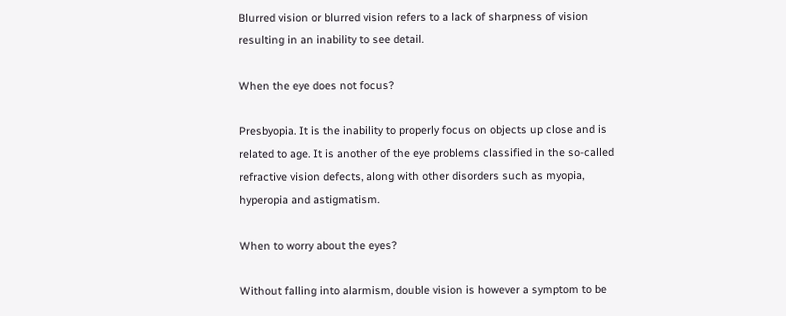Blurred vision or blurred vision refers to a lack of sharpness of vision resulting in an inability to see detail.

When the eye does not focus?

Presbyopia. It is the inability to properly focus on objects up close and is related to age. It is another of the eye problems classified in the so-called refractive vision defects, along with other disorders such as myopia, hyperopia and astigmatism.

When to worry about the eyes?

Without falling into alarmism, double vision is however a symptom to be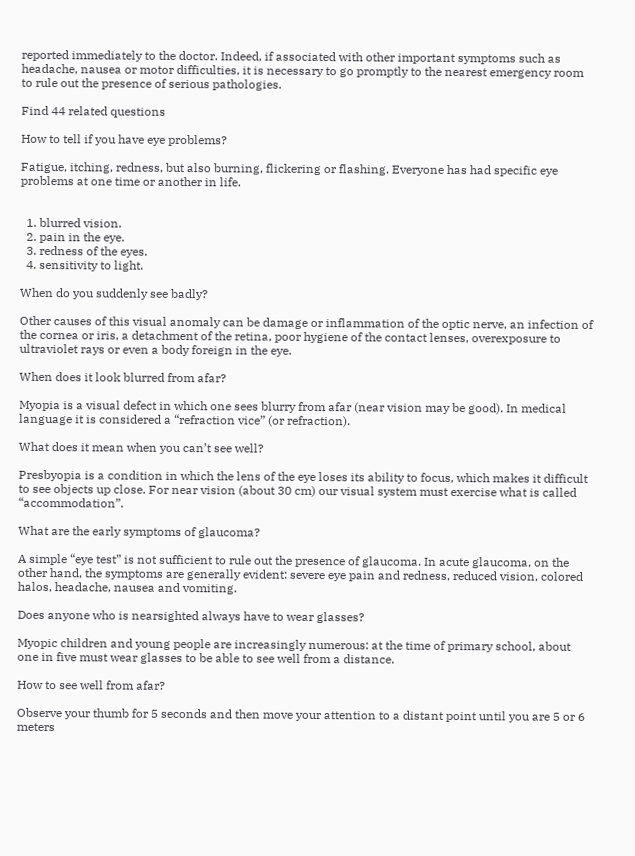reported immediately to the doctor. Indeed, if associated with other important symptoms such as headache, nausea or motor difficulties, it is necessary to go promptly to the nearest emergency room to rule out the presence of serious pathologies.

Find 44 related questions

How to tell if you have eye problems?

Fatigue, itching, redness, but also burning, flickering or flashing. Everyone has had specific eye problems at one time or another in life.


  1. blurred vision.
  2. pain in the eye.
  3. redness of the eyes.
  4. sensitivity to light.

When do you suddenly see badly?

Other causes of this visual anomaly can be damage or inflammation of the optic nerve, an infection of the cornea or iris, a detachment of the retina, poor hygiene of the contact lenses, overexposure to ultraviolet rays or even a body foreign in the eye.

When does it look blurred from afar?

Myopia is a visual defect in which one sees blurry from afar (near vision may be good). In medical language it is considered a “refraction vice” (or refraction).

What does it mean when you can’t see well?

Presbyopia is a condition in which the lens of the eye loses its ability to focus, which makes it difficult to see objects up close. For near vision (about 30 cm) our visual system must exercise what is called “accommodation”.

What are the early symptoms of glaucoma?

A simple “eye test” is not sufficient to rule out the presence of glaucoma. In acute glaucoma, on the other hand, the symptoms are generally evident: severe eye pain and redness, reduced vision, colored halos, headache, nausea and vomiting.

Does anyone who is nearsighted always have to wear glasses?

Myopic children and young people are increasingly numerous: at the time of primary school, about one in five must wear glasses to be able to see well from a distance.

How to see well from afar?

Observe your thumb for 5 seconds and then move your attention to a distant point until you are 5 or 6 meters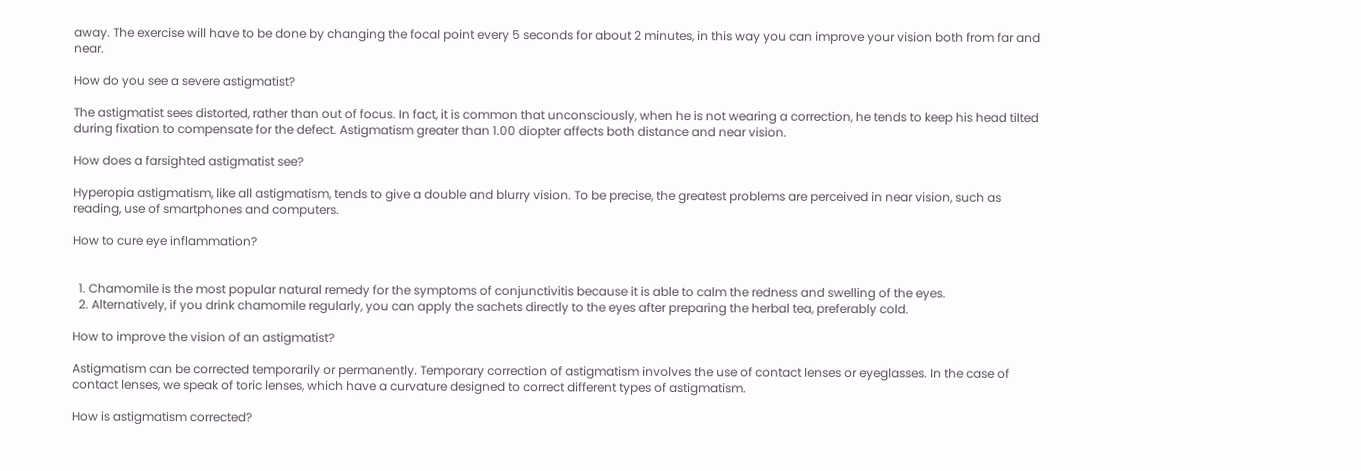away. The exercise will have to be done by changing the focal point every 5 seconds for about 2 minutes, in this way you can improve your vision both from far and near.

How do you see a severe astigmatist?

The astigmatist sees distorted, rather than out of focus. In fact, it is common that unconsciously, when he is not wearing a correction, he tends to keep his head tilted during fixation to compensate for the defect. Astigmatism greater than 1.00 diopter affects both distance and near vision.

How does a farsighted astigmatist see?

Hyperopia astigmatism, like all astigmatism, tends to give a double and blurry vision. To be precise, the greatest problems are perceived in near vision, such as reading, use of smartphones and computers.

How to cure eye inflammation?


  1. Chamomile is the most popular natural remedy for the symptoms of conjunctivitis because it is able to calm the redness and swelling of the eyes.
  2. Alternatively, if you drink chamomile regularly, you can apply the sachets directly to the eyes after preparing the herbal tea, preferably cold.

How to improve the vision of an astigmatist?

Astigmatism can be corrected temporarily or permanently. Temporary correction of astigmatism involves the use of contact lenses or eyeglasses. In the case of contact lenses, we speak of toric lenses, which have a curvature designed to correct different types of astigmatism.

How is astigmatism corrected?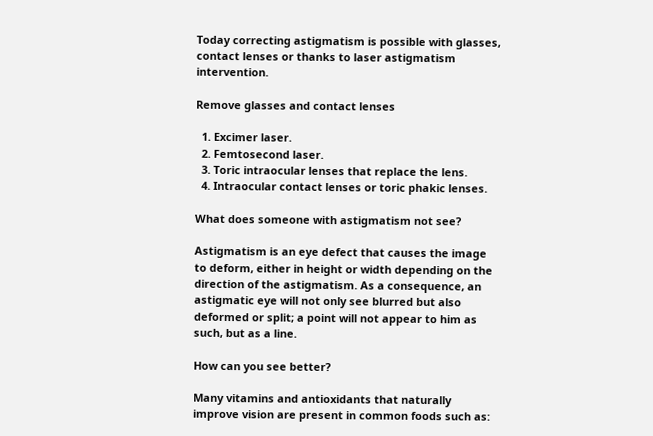Today correcting astigmatism is possible with glasses, contact lenses or thanks to laser astigmatism intervention.

Remove glasses and contact lenses

  1. Excimer laser.
  2. Femtosecond laser.
  3. Toric intraocular lenses that replace the lens.
  4. Intraocular contact lenses or toric phakic lenses.

What does someone with astigmatism not see?

Astigmatism is an eye defect that causes the image to deform, either in height or width depending on the direction of the astigmatism. As a consequence, an astigmatic eye will not only see blurred but also deformed or split; a point will not appear to him as such, but as a line.

How can you see better?

Many vitamins and antioxidants that naturally improve vision are present in common foods such as: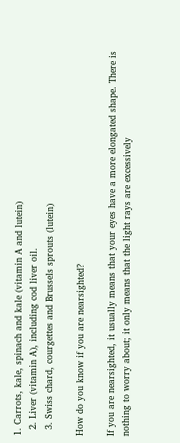1. Carrots, kale, spinach and kale (vitamin A and lutein)
  2. Liver (vitamin A), including cod liver oil.
  3. Swiss chard, courgettes and Brussels sprouts (lutein)

How do you know if you are nearsighted?

If you are nearsighted, it usually means that your eyes have a more elongated shape. There is nothing to worry about; it only means that the light rays are excessively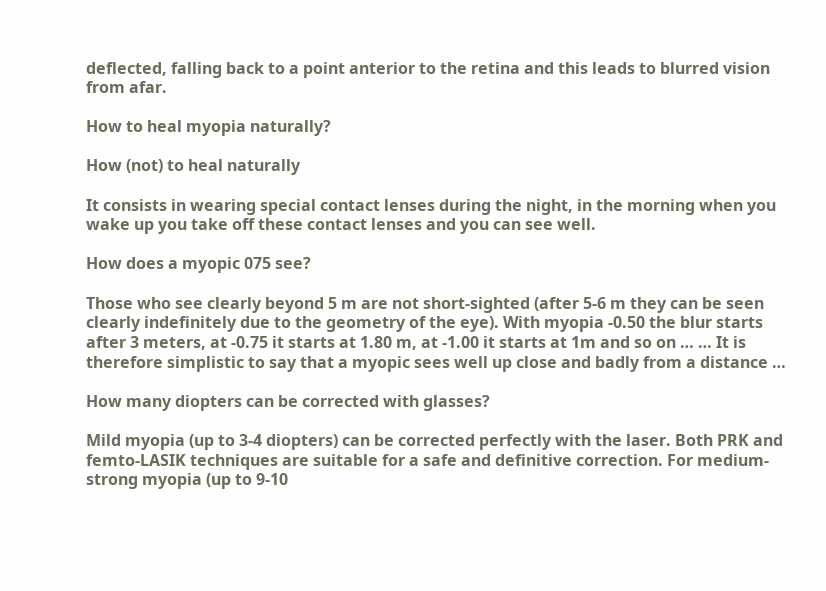deflected, falling back to a point anterior to the retina and this leads to blurred vision from afar.

How to heal myopia naturally?

How (not) to heal naturally

It consists in wearing special contact lenses during the night, in the morning when you wake up you take off these contact lenses and you can see well.

How does a myopic 075 see?

Those who see clearly beyond 5 m are not short-sighted (after 5-6 m they can be seen clearly indefinitely due to the geometry of the eye). With myopia -0.50 the blur starts after 3 meters, at -0.75 it starts at 1.80 m, at -1.00 it starts at 1m and so on … … It is therefore simplistic to say that a myopic sees well up close and badly from a distance …

How many diopters can be corrected with glasses?

Mild myopia (up to 3-4 diopters) can be corrected perfectly with the laser. Both PRK and femto-LASIK techniques are suitable for a safe and definitive correction. For medium-strong myopia (up to 9-10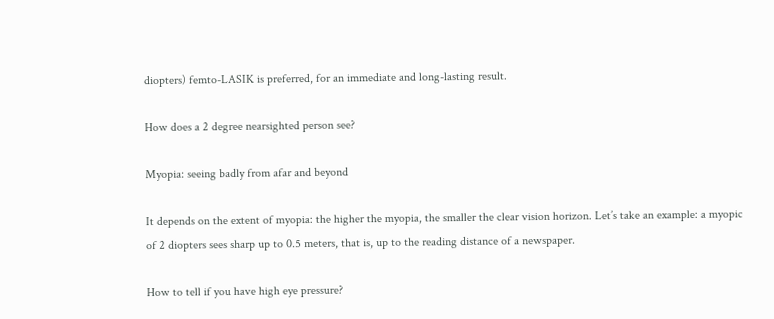diopters) femto-LASIK is preferred, for an immediate and long-lasting result.

How does a 2 degree nearsighted person see?

Myopia: seeing badly from afar and beyond

It depends on the extent of myopia: the higher the myopia, the smaller the clear vision horizon. Let’s take an example: a myopic of 2 diopters sees sharp up to 0.5 meters, that is, up to the reading distance of a newspaper.

How to tell if you have high eye pressure?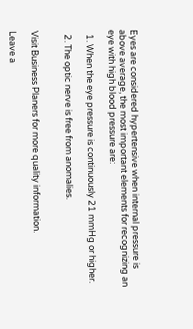Eyes are considered hypertensive when internal pressure is above average, the most important elements for recognizing an eye with high blood pressure are:

  1. When the eye pressure is continuously 21 mmHg or higher.

  2. The optic nerve is free from anomalies.


Visit Business Planers for more quality information.

Leave a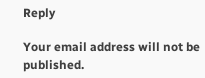Reply

Your email address will not be published.